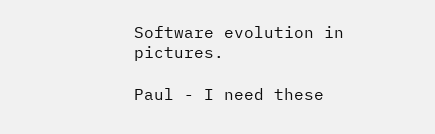Software evolution in pictures.

Paul - I need these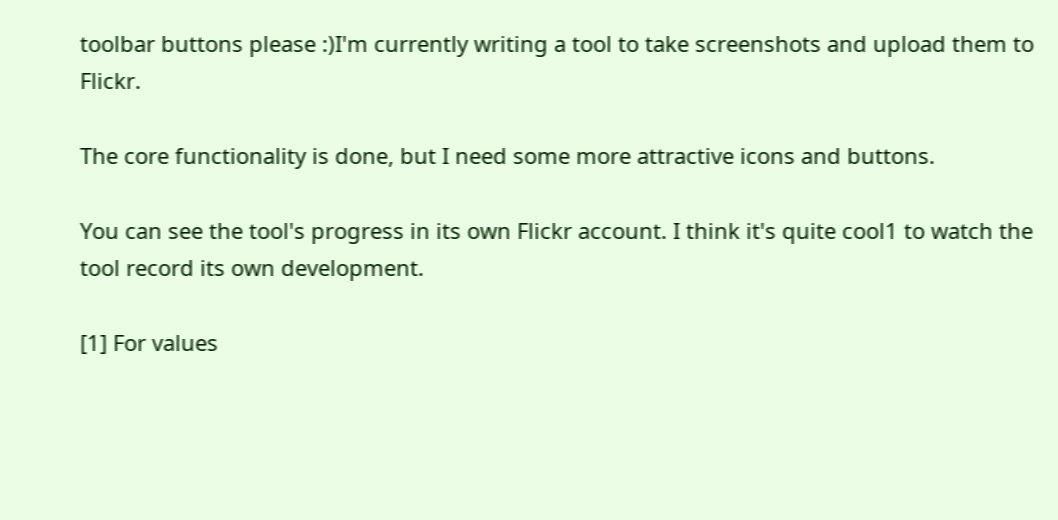toolbar buttons please :)I'm currently writing a tool to take screenshots and upload them to Flickr.

The core functionality is done, but I need some more attractive icons and buttons.

You can see the tool's progress in its own Flickr account. I think it's quite cool1 to watch the tool record its own development.

[1] For values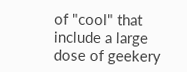of "cool" that include a large dose of geekery